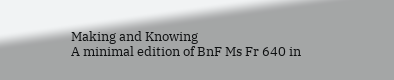Making and Knowing
A minimal edition of BnF Ms Fr 640 in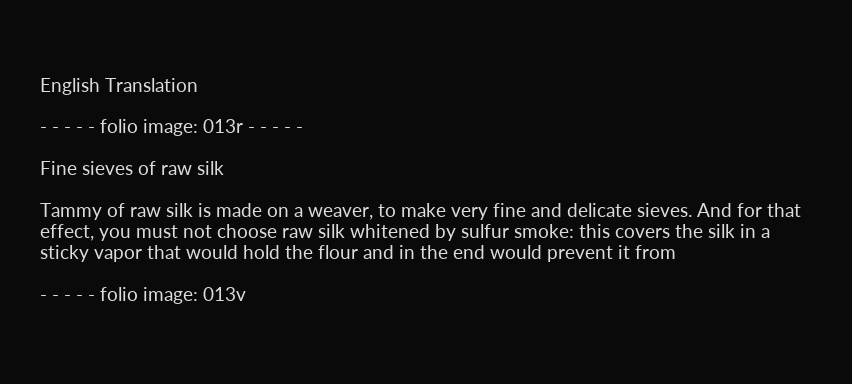English Translation

- - - - - folio image: 013r - - - - -

Fine sieves of raw silk

Tammy of raw silk is made on a weaver, to make very fine and delicate sieves. And for that effect, you must not choose raw silk whitened by sulfur smoke: this covers the silk in a sticky vapor that would hold the flour and in the end would prevent it from

- - - - - folio image: 013v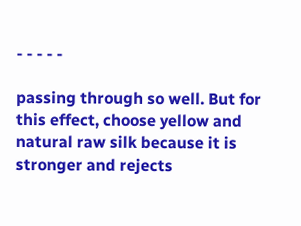- - - - -

passing through so well. But for this effect, choose yellow and natural raw silk because it is stronger and rejects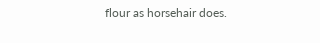flour as horsehair does.